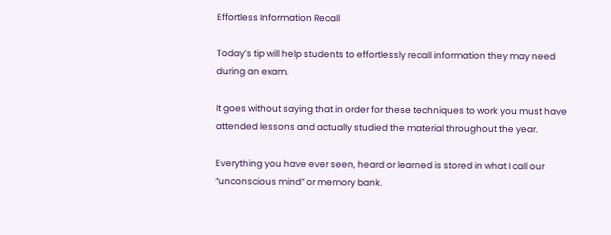Effortless Information Recall

Today’s tip will help students to effortlessly recall information they may need during an exam.

It goes without saying that in order for these techniques to work you must have attended lessons and actually studied the material throughout the year.

Everything you have ever seen, heard or learned is stored in what I call our “unconscious mind” or memory bank.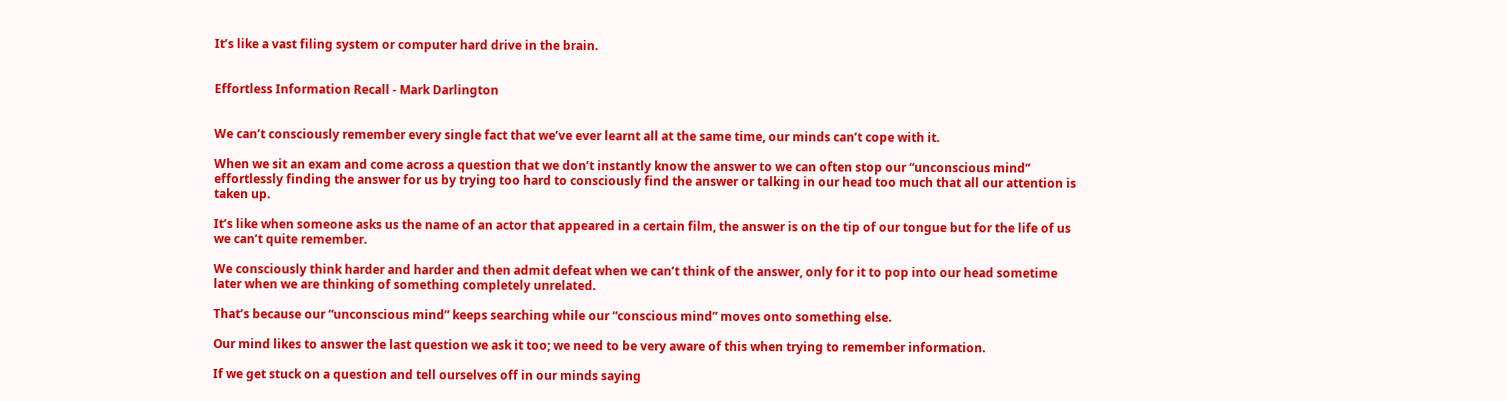It’s like a vast filing system or computer hard drive in the brain.


Effortless Information Recall - Mark Darlington


We can’t consciously remember every single fact that we’ve ever learnt all at the same time, our minds can’t cope with it.

When we sit an exam and come across a question that we don’t instantly know the answer to we can often stop our “unconscious mind” effortlessly finding the answer for us by trying too hard to consciously find the answer or talking in our head too much that all our attention is taken up.

It’s like when someone asks us the name of an actor that appeared in a certain film, the answer is on the tip of our tongue but for the life of us we can’t quite remember.

We consciously think harder and harder and then admit defeat when we can’t think of the answer, only for it to pop into our head sometime later when we are thinking of something completely unrelated.

That’s because our “unconscious mind” keeps searching while our “conscious mind” moves onto something else.

Our mind likes to answer the last question we ask it too; we need to be very aware of this when trying to remember information.

If we get stuck on a question and tell ourselves off in our minds saying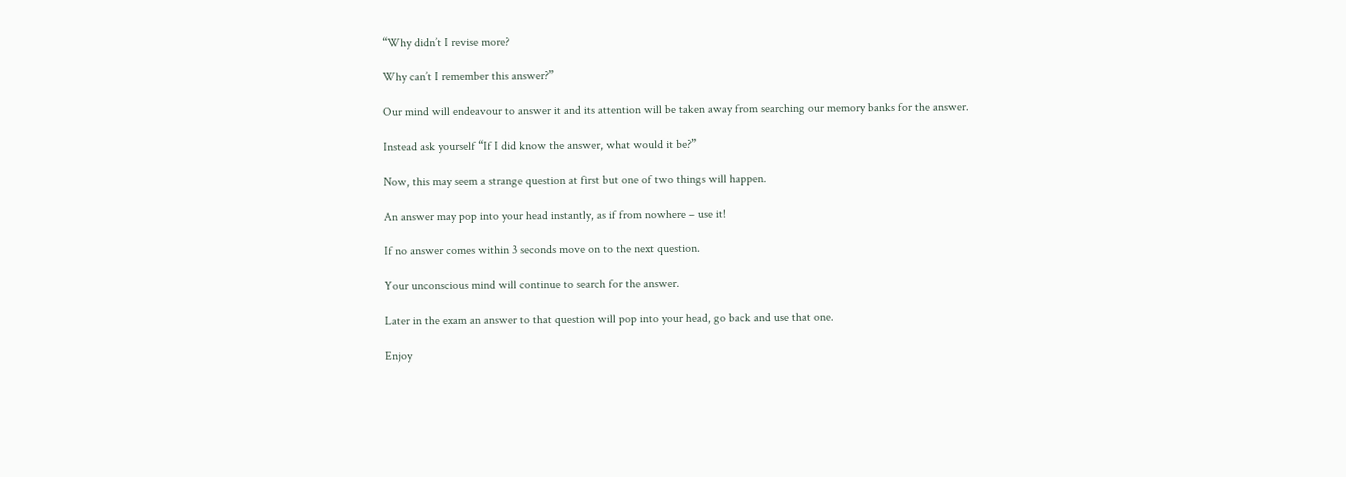“Why didn’t I revise more?

Why can’t I remember this answer?”

Our mind will endeavour to answer it and its attention will be taken away from searching our memory banks for the answer.

Instead ask yourself “If I did know the answer, what would it be?”

Now, this may seem a strange question at first but one of two things will happen.

An answer may pop into your head instantly, as if from nowhere – use it!

If no answer comes within 3 seconds move on to the next question.

Your unconscious mind will continue to search for the answer.

Later in the exam an answer to that question will pop into your head, go back and use that one.

Enjoy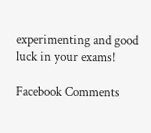experimenting and good luck in your exams!

Facebook Comments